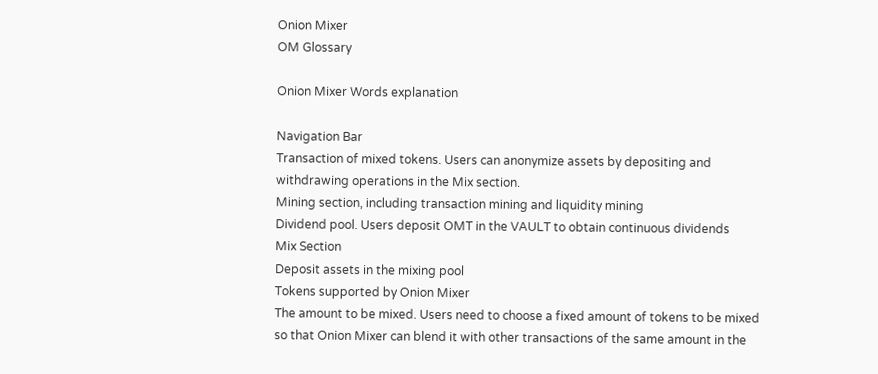Onion Mixer
OM Glossary

Onion Mixer Words explanation

Navigation Bar
Transaction of mixed tokens. Users can anonymize assets by depositing and withdrawing operations in the Mix section.
Mining section, including transaction mining and liquidity mining
Dividend pool. Users deposit OMT in the VAULT to obtain continuous dividends
Mix Section
Deposit assets in the mixing pool
Tokens supported by Onion Mixer
The amount to be mixed. Users need to choose a fixed amount of tokens to be mixed so that Onion Mixer can blend it with other transactions of the same amount in the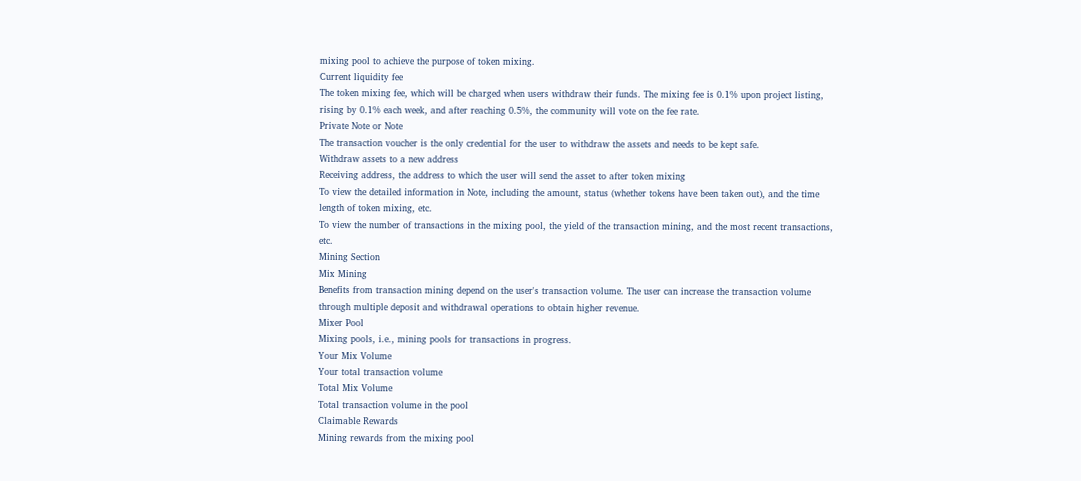mixing pool to achieve the purpose of token mixing.
Current liquidity fee
The token mixing fee, which will be charged when users withdraw their funds. The mixing fee is 0.1% upon project listing, rising by 0.1% each week, and after reaching 0.5%, the community will vote on the fee rate.
Private Note or Note
The transaction voucher is the only credential for the user to withdraw the assets and needs to be kept safe.
Withdraw assets to a new address
Receiving address, the address to which the user will send the asset to after token mixing
To view the detailed information in Note, including the amount, status (whether tokens have been taken out), and the time length of token mixing, etc.
To view the number of transactions in the mixing pool, the yield of the transaction mining, and the most recent transactions, etc.
Mining Section
Mix Mining
Benefits from transaction mining depend on the user's transaction volume. The user can increase the transaction volume through multiple deposit and withdrawal operations to obtain higher revenue.
Mixer Pool
Mixing pools, i.e., mining pools for transactions in progress.
Your Mix Volume
Your total transaction volume
Total Mix Volume
Total transaction volume in the pool
Claimable Rewards
Mining rewards from the mixing pool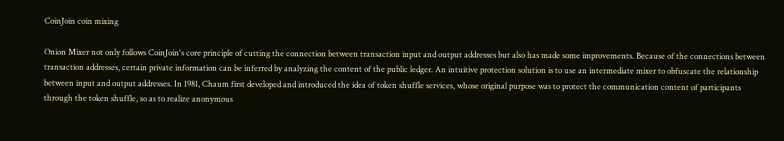CoinJoin coin mixing

Onion Mixer not only follows CoinJoin's core principle of cutting the connection between transaction input and output addresses but also has made some improvements. Because of the connections between transaction addresses, certain private information can be inferred by analyzing the content of the public ledger. An intuitive protection solution is to use an intermediate mixer to obfuscate the relationship between input and output addresses. In 1981, Chaum first developed and introduced the idea of token shuffle services, whose original purpose was to protect the communication content of participants through the token shuffle, so as to realize anonymous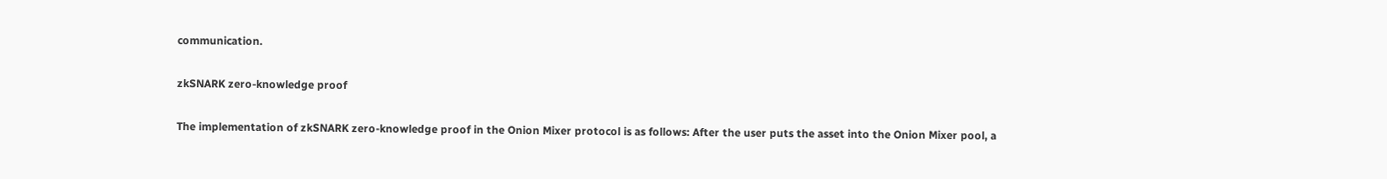communication.

zkSNARK zero-knowledge proof

The implementation of zkSNARK zero-knowledge proof in the Onion Mixer protocol is as follows: After the user puts the asset into the Onion Mixer pool, a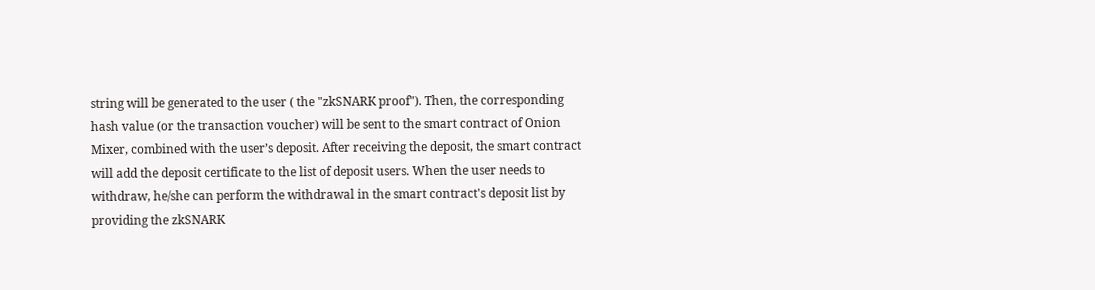string will be generated to the user ( the "zkSNARK proof"). Then, the corresponding hash value (or the transaction voucher) will be sent to the smart contract of Onion Mixer, combined with the user’s deposit. After receiving the deposit, the smart contract will add the deposit certificate to the list of deposit users. When the user needs to withdraw, he/she can perform the withdrawal in the smart contract's deposit list by providing the zkSNARK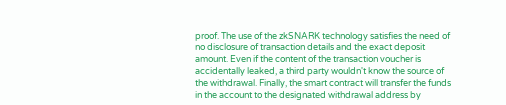proof. The use of the zkSNARK technology satisfies the need of no disclosure of transaction details and the exact deposit amount. Even if the content of the transaction voucher is accidentally leaked, a third party wouldn't know the source of the withdrawal. Finally, the smart contract will transfer the funds in the account to the designated withdrawal address by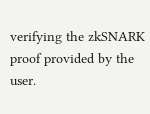verifying the zkSNARK proof provided by the user.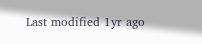Last modified 1yr ago